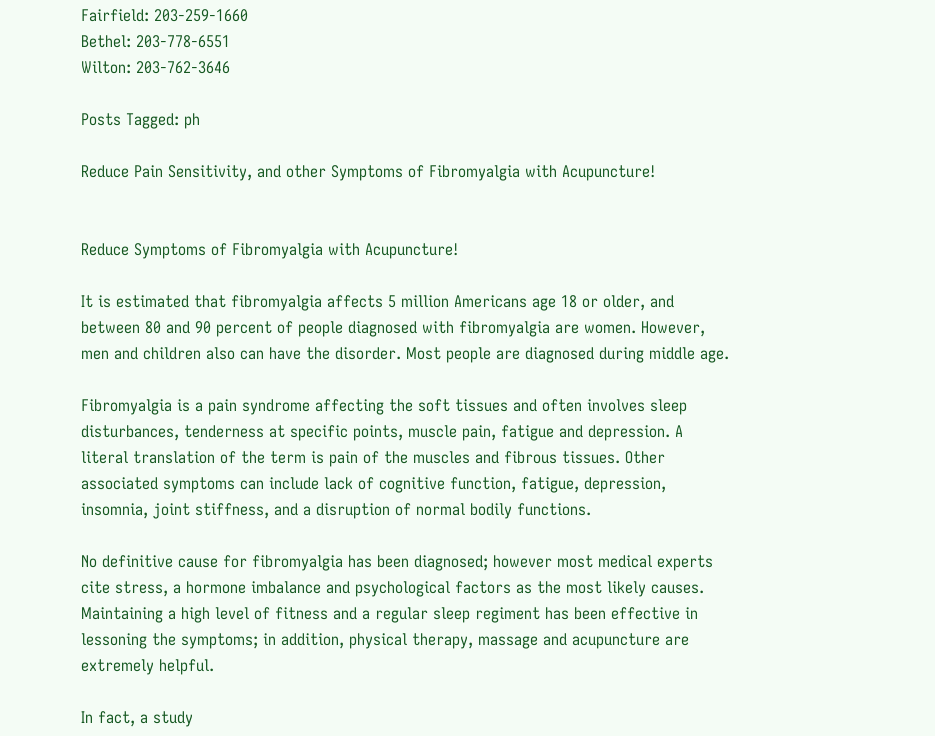Fairfield: 203-259-1660
Bethel: 203-778-6551
Wilton: 203-762-3646

Posts Tagged: ph

Reduce Pain Sensitivity, and other Symptoms of Fibromyalgia with Acupuncture!


Reduce Symptoms of Fibromyalgia with Acupuncture!

It is estimated that fibromyalgia affects 5 million Americans age 18 or older, and between 80 and 90 percent of people diagnosed with fibromyalgia are women. However, men and children also can have the disorder. Most people are diagnosed during middle age.

Fibromyalgia is a pain syndrome affecting the soft tissues and often involves sleep disturbances, tenderness at specific points, muscle pain, fatigue and depression. A literal translation of the term is pain of the muscles and fibrous tissues. Other associated symptoms can include lack of cognitive function, fatigue, depression, insomnia, joint stiffness, and a disruption of normal bodily functions.

No definitive cause for fibromyalgia has been diagnosed; however most medical experts cite stress, a hormone imbalance and psychological factors as the most likely causes. Maintaining a high level of fitness and a regular sleep regiment has been effective in lessoning the symptoms; in addition, physical therapy, massage and acupuncture are extremely helpful.

In fact, a study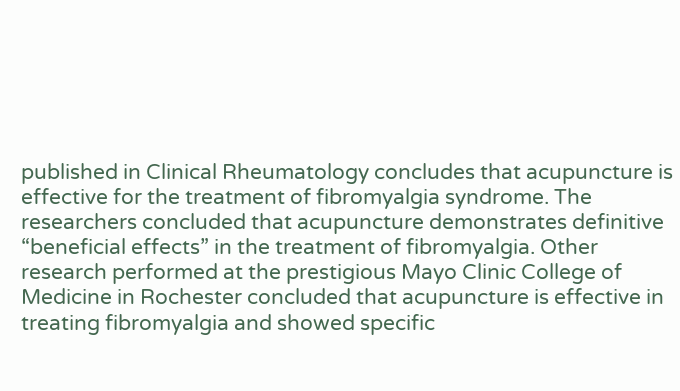published in Clinical Rheumatology concludes that acupuncture is effective for the treatment of fibromyalgia syndrome. The researchers concluded that acupuncture demonstrates definitive “beneficial effects” in the treatment of fibromyalgia. Other research performed at the prestigious Mayo Clinic College of Medicine in Rochester concluded that acupuncture is effective in treating fibromyalgia and showed specific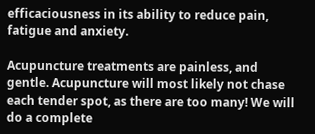efficaciousness in its ability to reduce pain, fatigue and anxiety.

Acupuncture treatments are painless, and gentle. Acupuncture will most likely not chase each tender spot, as there are too many! We will do a complete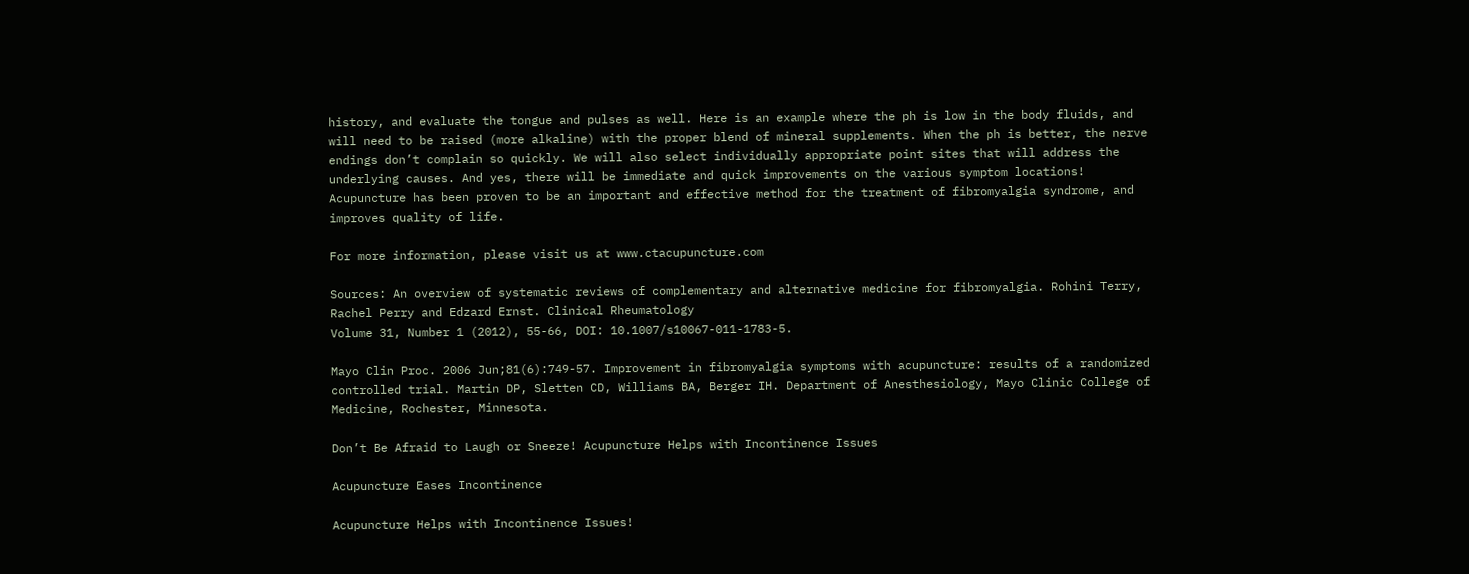history, and evaluate the tongue and pulses as well. Here is an example where the ph is low in the body fluids, and will need to be raised (more alkaline) with the proper blend of mineral supplements. When the ph is better, the nerve endings don’t complain so quickly. We will also select individually appropriate point sites that will address the underlying causes. And yes, there will be immediate and quick improvements on the various symptom locations! Acupuncture has been proven to be an important and effective method for the treatment of fibromyalgia syndrome, and improves quality of life.

For more information, please visit us at www.ctacupuncture.com

Sources: An overview of systematic reviews of complementary and alternative medicine for fibromyalgia. Rohini Terry, Rachel Perry and Edzard Ernst. Clinical Rheumatology
Volume 31, Number 1 (2012), 55-66, DOI: 10.1007/s10067-011-1783-5.

Mayo Clin Proc. 2006 Jun;81(6):749-57. Improvement in fibromyalgia symptoms with acupuncture: results of a randomized controlled trial. Martin DP, Sletten CD, Williams BA, Berger IH. Department of Anesthesiology, Mayo Clinic College of Medicine, Rochester, Minnesota.

Don’t Be Afraid to Laugh or Sneeze! Acupuncture Helps with Incontinence Issues

Acupuncture Eases Incontinence

Acupuncture Helps with Incontinence Issues!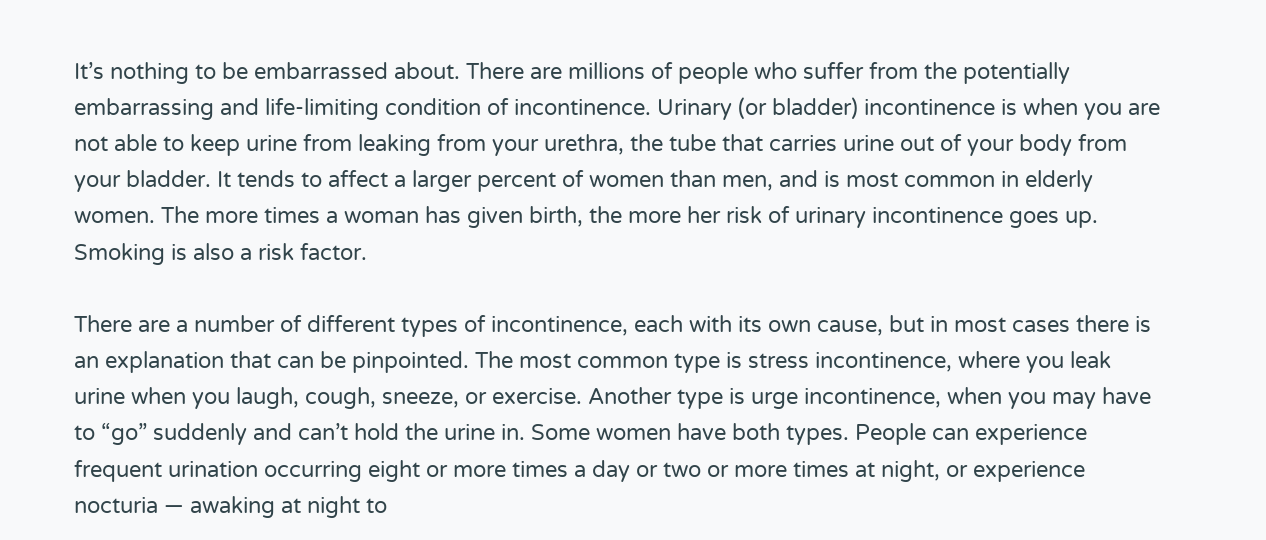It’s nothing to be embarrassed about. There are millions of people who suffer from the potentially embarrassing and life-limiting condition of incontinence. Urinary (or bladder) incontinence is when you are not able to keep urine from leaking from your urethra, the tube that carries urine out of your body from your bladder. It tends to affect a larger percent of women than men, and is most common in elderly women. The more times a woman has given birth, the more her risk of urinary incontinence goes up. Smoking is also a risk factor.

There are a number of different types of incontinence, each with its own cause, but in most cases there is an explanation that can be pinpointed. The most common type is stress incontinence, where you leak urine when you laugh, cough, sneeze, or exercise. Another type is urge incontinence, when you may have to “go” suddenly and can’t hold the urine in. Some women have both types. People can experience frequent urination occurring eight or more times a day or two or more times at night, or experience nocturia — awaking at night to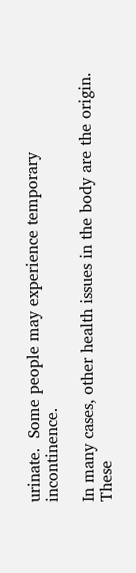urinate.  Some people may experience temporary incontinence.

In many cases, other health issues in the body are the origin. These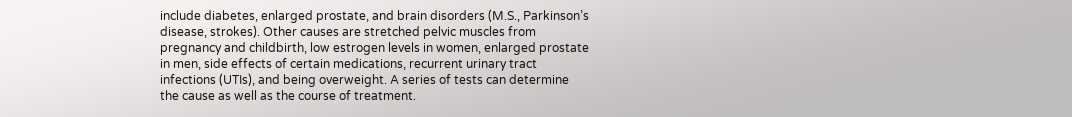include diabetes, enlarged prostate, and brain disorders (M.S., Parkinson’s disease, strokes). Other causes are stretched pelvic muscles from pregnancy and childbirth, low estrogen levels in women, enlarged prostate in men, side effects of certain medications, recurrent urinary tract infections (UTIs), and being overweight. A series of tests can determine the cause as well as the course of treatment.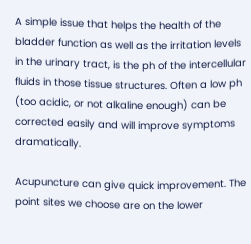A simple issue that helps the health of the bladder function as well as the irritation levels in the urinary tract, is the ph of the intercellular fluids in those tissue structures. Often a low ph (too acidic, or not alkaline enough) can be corrected easily and will improve symptoms dramatically.

Acupuncture can give quick improvement. The point sites we choose are on the lower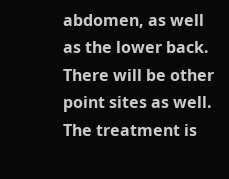abdomen, as well as the lower back. There will be other point sites as well. The treatment is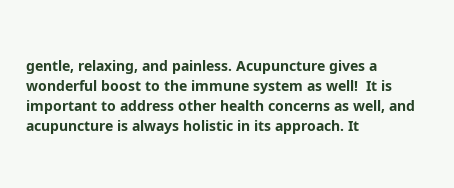gentle, relaxing, and painless. Acupuncture gives a wonderful boost to the immune system as well!  It is important to address other health concerns as well, and acupuncture is always holistic in its approach. It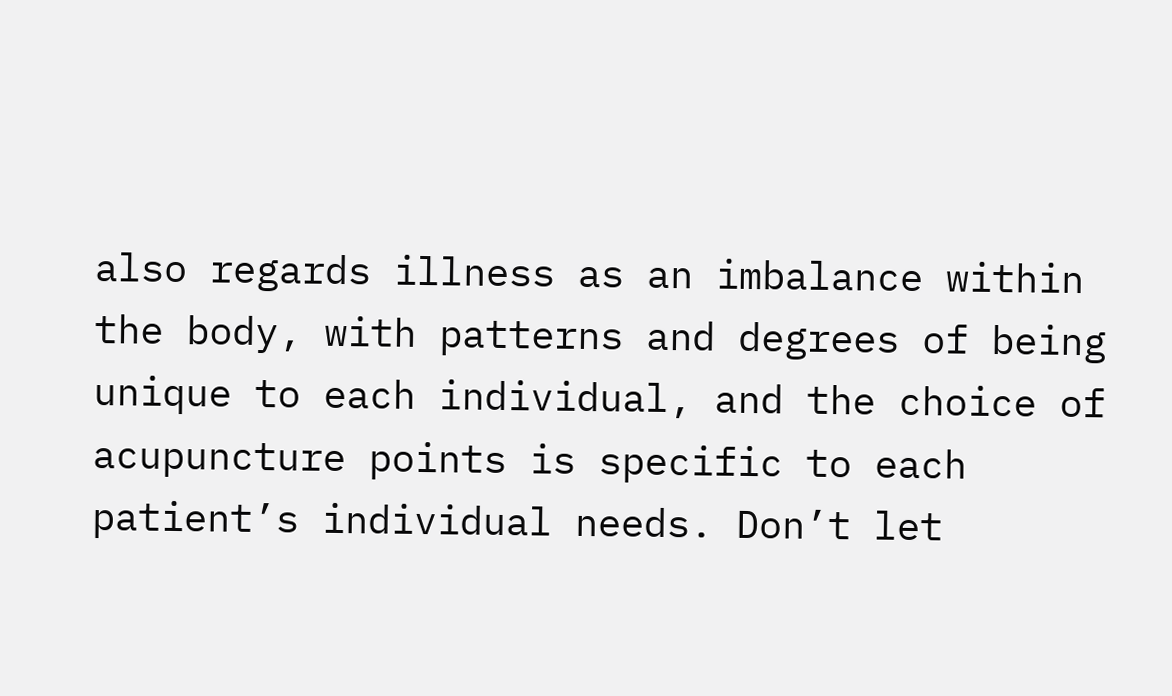also regards illness as an imbalance within the body, with patterns and degrees of being unique to each individual, and the choice of acupuncture points is specific to each patient’s individual needs. Don’t let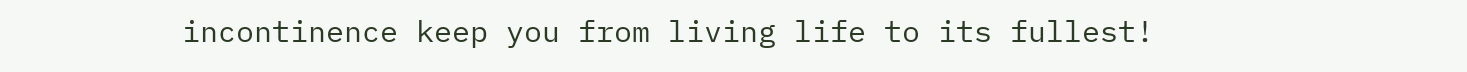incontinence keep you from living life to its fullest!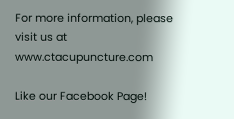For more information, please visit us at www.ctacupuncture.com

Like our Facebook Page!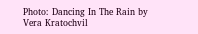Photo: Dancing In The Rain by Vera Kratochvil